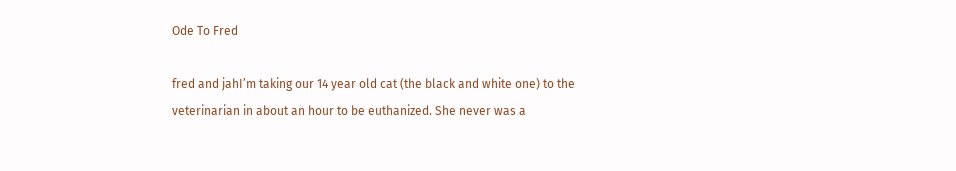Ode To Fred

fred and jahI’m taking our 14 year old cat (the black and white one) to the veterinarian in about an hour to be euthanized. She never was a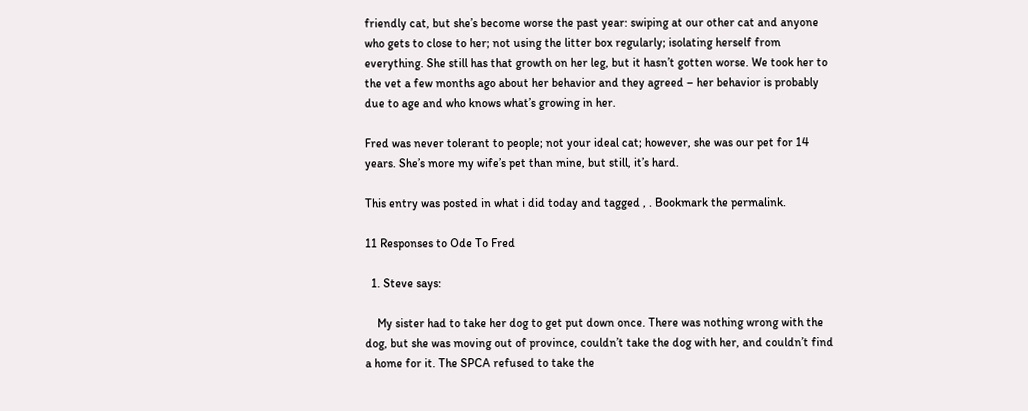friendly cat, but she’s become worse the past year: swiping at our other cat and anyone who gets to close to her; not using the litter box regularly; isolating herself from everything. She still has that growth on her leg, but it hasn’t gotten worse. We took her to the vet a few months ago about her behavior and they agreed – her behavior is probably due to age and who knows what’s growing in her.

Fred was never tolerant to people; not your ideal cat; however, she was our pet for 14 years. She’s more my wife’s pet than mine, but still, it’s hard.

This entry was posted in what i did today and tagged , . Bookmark the permalink.

11 Responses to Ode To Fred

  1. Steve says:

    My sister had to take her dog to get put down once. There was nothing wrong with the dog, but she was moving out of province, couldn’t take the dog with her, and couldn’t find a home for it. The SPCA refused to take the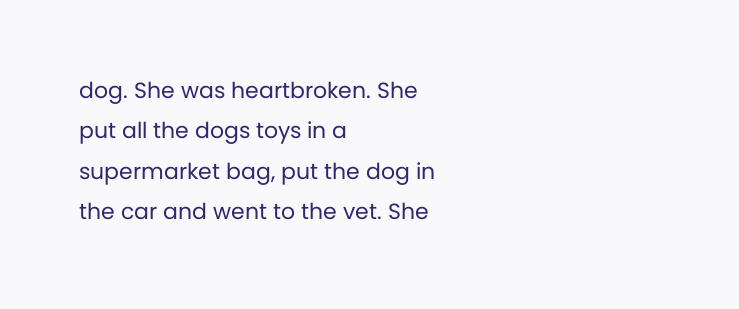dog. She was heartbroken. She put all the dogs toys in a supermarket bag, put the dog in the car and went to the vet. She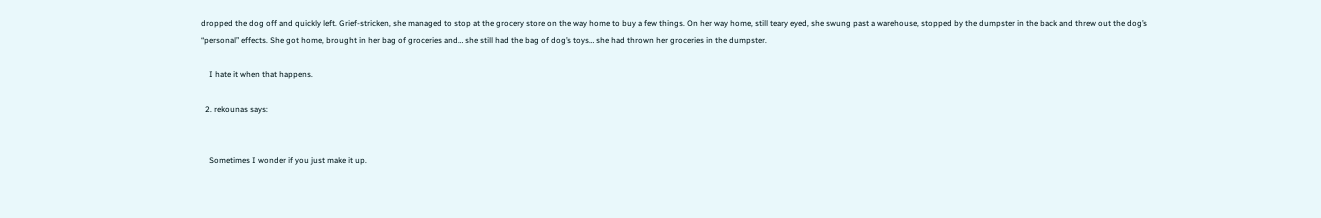dropped the dog off and quickly left. Grief-stricken, she managed to stop at the grocery store on the way home to buy a few things. On her way home, still teary eyed, she swung past a warehouse, stopped by the dumpster in the back and threw out the dog’s “personal” effects. She got home, brought in her bag of groceries and… she still had the bag of dog’s toys… she had thrown her groceries in the dumpster.

    I hate it when that happens.

  2. rekounas says:


    Sometimes I wonder if you just make it up.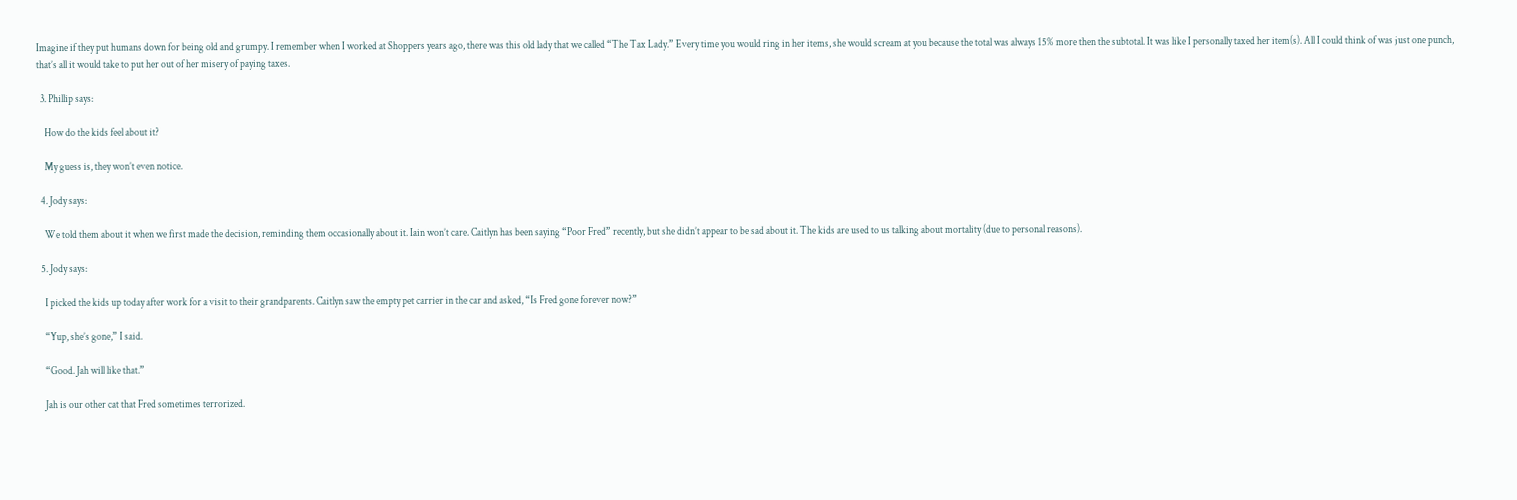Imagine if they put humans down for being old and grumpy. I remember when I worked at Shoppers years ago, there was this old lady that we called “The Tax Lady.” Every time you would ring in her items, she would scream at you because the total was always 15% more then the subtotal. It was like I personally taxed her item(s). All I could think of was just one punch, that’s all it would take to put her out of her misery of paying taxes.

  3. Phillip says:

    How do the kids feel about it?

    My guess is, they won’t even notice.

  4. Jody says:

    We told them about it when we first made the decision, reminding them occasionally about it. Iain won’t care. Caitlyn has been saying “Poor Fred” recently, but she didn’t appear to be sad about it. The kids are used to us talking about mortality (due to personal reasons).

  5. Jody says:

    I picked the kids up today after work for a visit to their grandparents. Caitlyn saw the empty pet carrier in the car and asked, “Is Fred gone forever now?”

    “Yup, she’s gone,” I said.

    “Good. Jah will like that.”

    Jah is our other cat that Fred sometimes terrorized.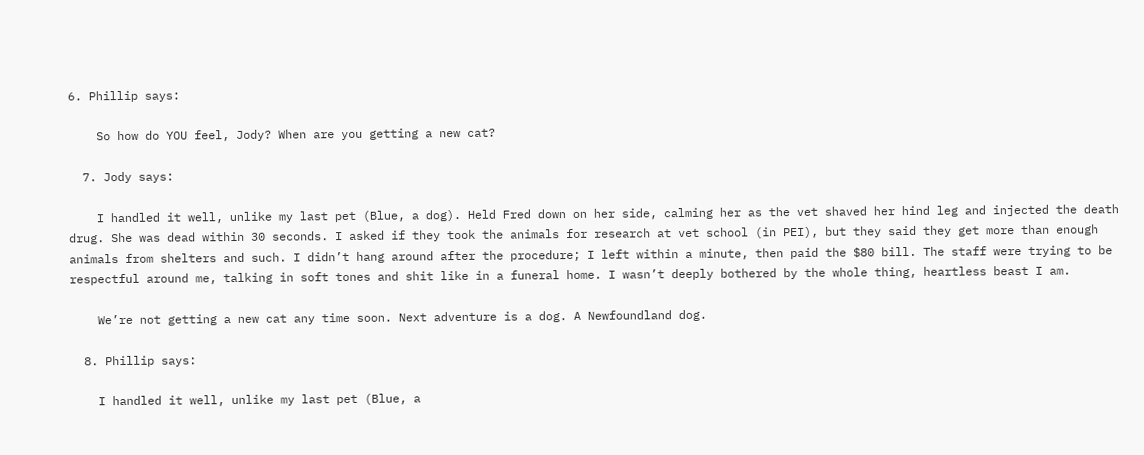6. Phillip says:

    So how do YOU feel, Jody? When are you getting a new cat?

  7. Jody says:

    I handled it well, unlike my last pet (Blue, a dog). Held Fred down on her side, calming her as the vet shaved her hind leg and injected the death drug. She was dead within 30 seconds. I asked if they took the animals for research at vet school (in PEI), but they said they get more than enough animals from shelters and such. I didn’t hang around after the procedure; I left within a minute, then paid the $80 bill. The staff were trying to be respectful around me, talking in soft tones and shit like in a funeral home. I wasn’t deeply bothered by the whole thing, heartless beast I am.

    We’re not getting a new cat any time soon. Next adventure is a dog. A Newfoundland dog.

  8. Phillip says:

    I handled it well, unlike my last pet (Blue, a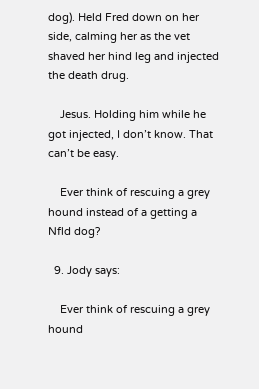dog). Held Fred down on her side, calming her as the vet shaved her hind leg and injected the death drug.

    Jesus. Holding him while he got injected, I don’t know. That can’t be easy.

    Ever think of rescuing a grey hound instead of a getting a Nfld dog?

  9. Jody says:

    Ever think of rescuing a grey hound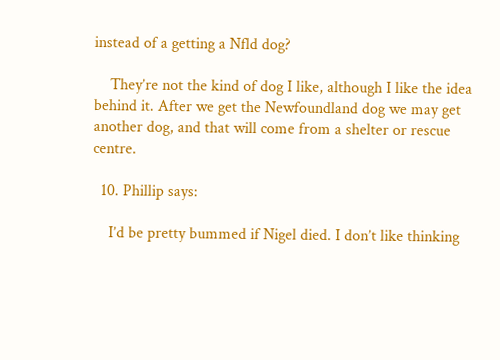instead of a getting a Nfld dog?

    They’re not the kind of dog I like, although I like the idea behind it. After we get the Newfoundland dog we may get another dog, and that will come from a shelter or rescue centre.

  10. Phillip says:

    I’d be pretty bummed if Nigel died. I don’t like thinking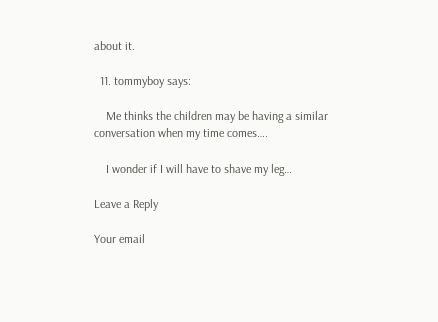about it.

  11. tommyboy says:

    Me thinks the children may be having a similar conversation when my time comes….

    I wonder if I will have to shave my leg…

Leave a Reply

Your email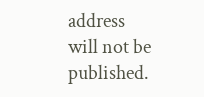address will not be published.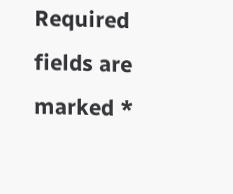Required fields are marked *